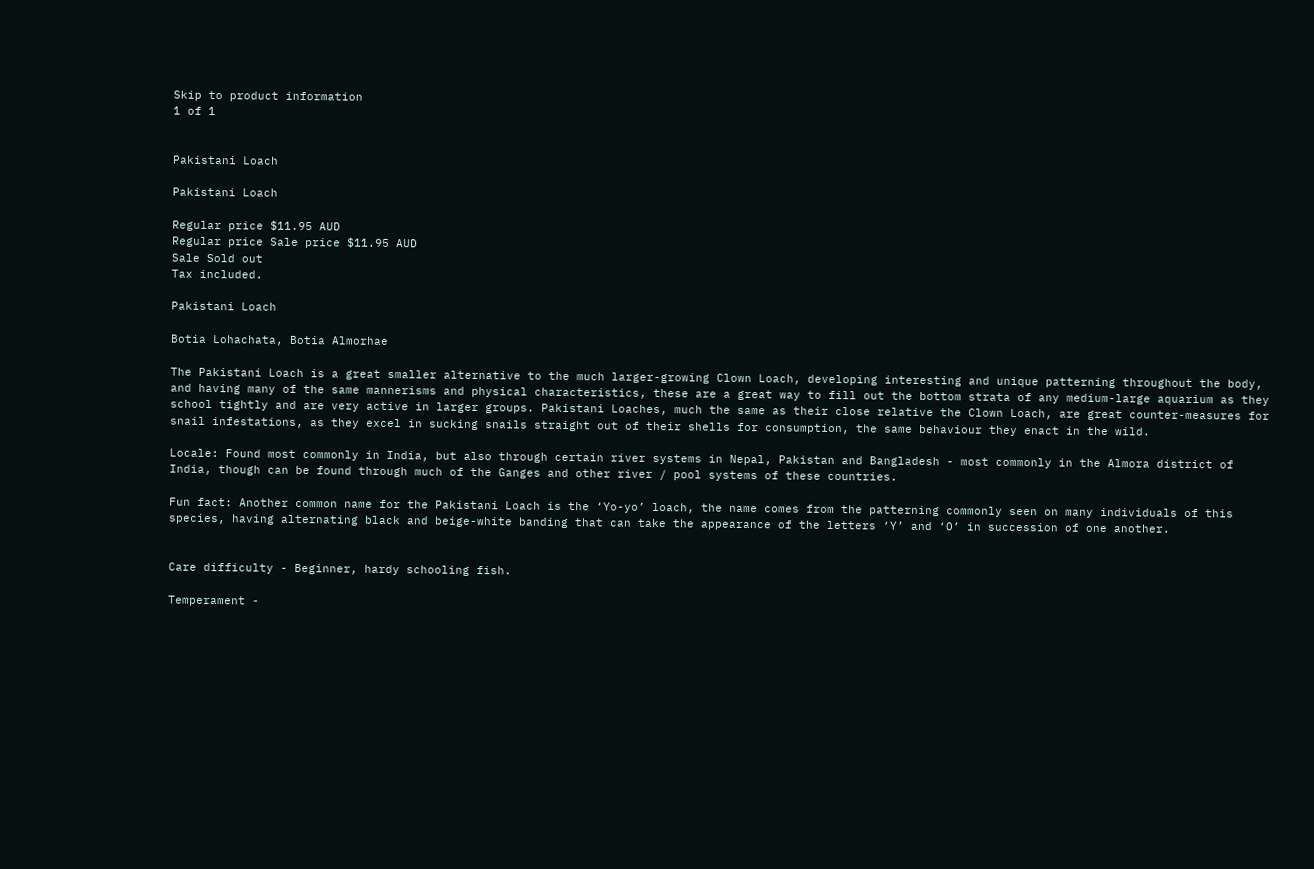Skip to product information
1 of 1


Pakistani Loach

Pakistani Loach

Regular price $11.95 AUD
Regular price Sale price $11.95 AUD
Sale Sold out
Tax included.

Pakistani Loach

Botia Lohachata, Botia Almorhae

The Pakistani Loach is a great smaller alternative to the much larger-growing Clown Loach, developing interesting and unique patterning throughout the body, and having many of the same mannerisms and physical characteristics, these are a great way to fill out the bottom strata of any medium-large aquarium as they school tightly and are very active in larger groups. Pakistani Loaches, much the same as their close relative the Clown Loach, are great counter-measures for snail infestations, as they excel in sucking snails straight out of their shells for consumption, the same behaviour they enact in the wild.

Locale: Found most commonly in India, but also through certain river systems in Nepal, Pakistan and Bangladesh - most commonly in the Almora district of India, though can be found through much of the Ganges and other river / pool systems of these countries.

Fun fact: Another common name for the Pakistani Loach is the ‘Yo-yo’ loach, the name comes from the patterning commonly seen on many individuals of this species, having alternating black and beige-white banding that can take the appearance of the letters ‘Y’ and ‘O’ in succession of one another.


Care difficulty - Beginner, hardy schooling fish.

Temperament -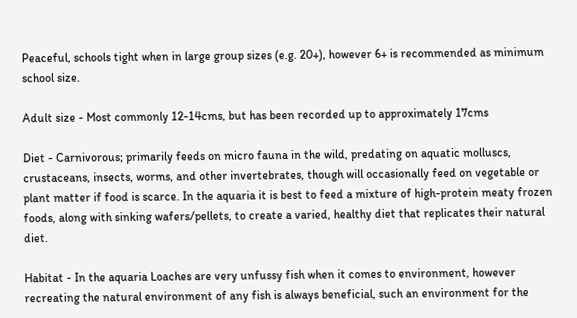Peaceful, schools tight when in large group sizes (e.g. 20+), however 6+ is recommended as minimum school size.

Adult size - Most commonly 12-14cms, but has been recorded up to approximately 17cms

Diet - Carnivorous; primarily feeds on micro fauna in the wild, predating on aquatic molluscs, crustaceans, insects, worms, and other invertebrates, though will occasionally feed on vegetable or plant matter if food is scarce. In the aquaria it is best to feed a mixture of high-protein meaty frozen foods, along with sinking wafers/pellets, to create a varied, healthy diet that replicates their natural diet.

Habitat - In the aquaria Loaches are very unfussy fish when it comes to environment, however recreating the natural environment of any fish is always beneficial, such an environment for the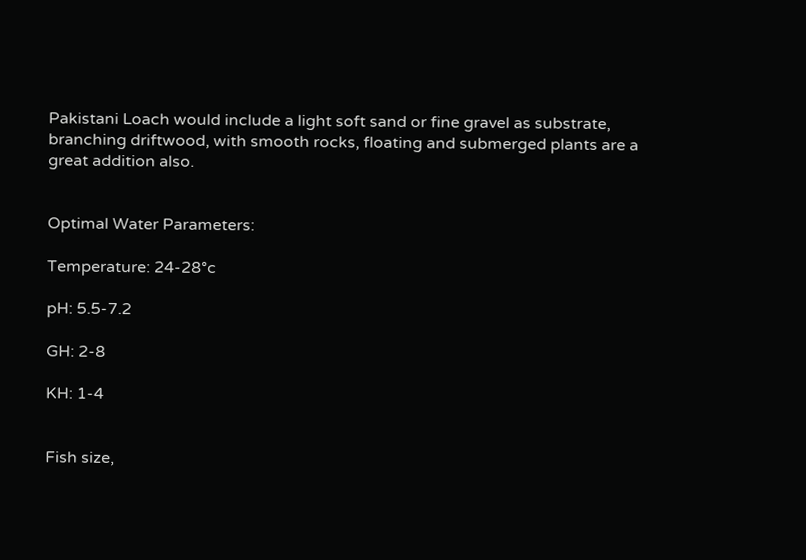Pakistani Loach would include a light soft sand or fine gravel as substrate, branching driftwood, with smooth rocks, floating and submerged plants are a great addition also.


Optimal Water Parameters:

Temperature: 24-28°c

pH: 5.5-7.2

GH: 2-8

KH: 1-4


Fish size,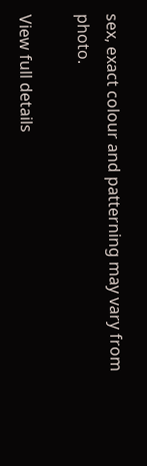sex, exact colour and patterning may vary from photo.

View full details